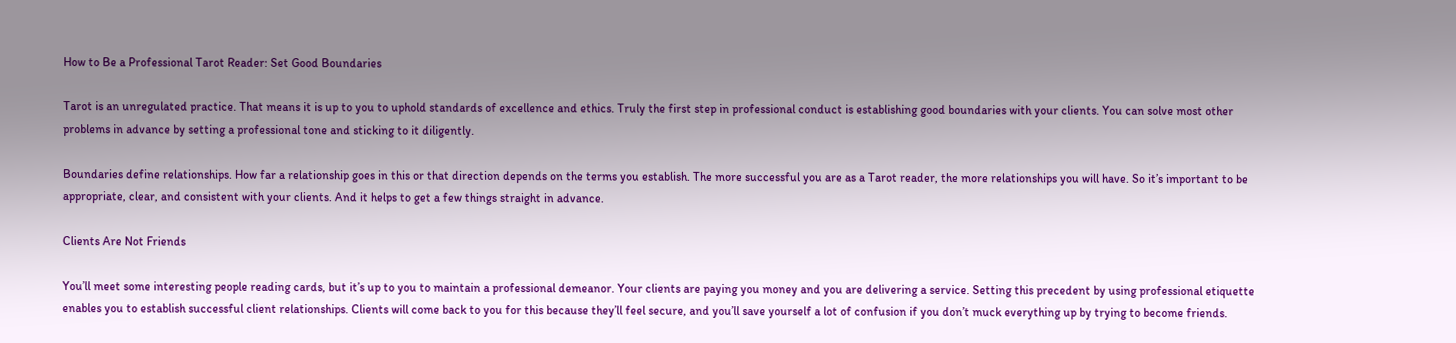How to Be a Professional Tarot Reader: Set Good Boundaries

Tarot is an unregulated practice. That means it is up to you to uphold standards of excellence and ethics. Truly the first step in professional conduct is establishing good boundaries with your clients. You can solve most other problems in advance by setting a professional tone and sticking to it diligently.

Boundaries define relationships. How far a relationship goes in this or that direction depends on the terms you establish. The more successful you are as a Tarot reader, the more relationships you will have. So it’s important to be appropriate, clear, and consistent with your clients. And it helps to get a few things straight in advance.

Clients Are Not Friends

You’ll meet some interesting people reading cards, but it’s up to you to maintain a professional demeanor. Your clients are paying you money and you are delivering a service. Setting this precedent by using professional etiquette enables you to establish successful client relationships. Clients will come back to you for this because they’ll feel secure, and you’ll save yourself a lot of confusion if you don’t muck everything up by trying to become friends.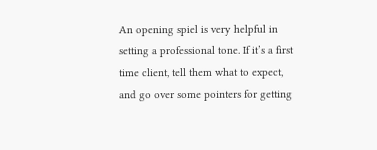An opening spiel is very helpful in setting a professional tone. If it’s a first time client, tell them what to expect, and go over some pointers for getting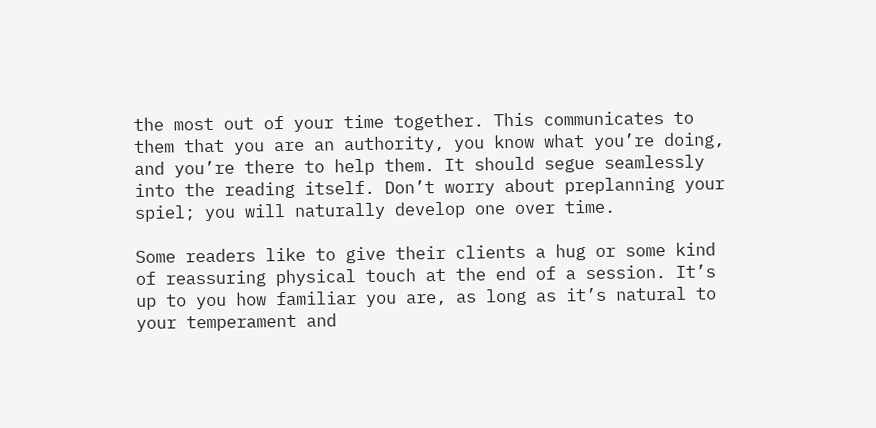the most out of your time together. This communicates to them that you are an authority, you know what you’re doing, and you’re there to help them. It should segue seamlessly into the reading itself. Don’t worry about preplanning your spiel; you will naturally develop one over time.

Some readers like to give their clients a hug or some kind of reassuring physical touch at the end of a session. It’s up to you how familiar you are, as long as it’s natural to your temperament and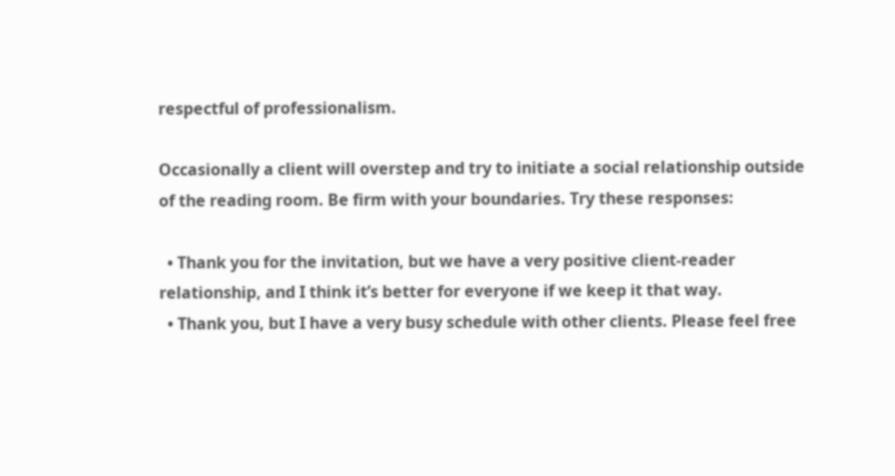respectful of professionalism.

Occasionally a client will overstep and try to initiate a social relationship outside of the reading room. Be firm with your boundaries. Try these responses:

  • Thank you for the invitation, but we have a very positive client-reader relationship, and I think it’s better for everyone if we keep it that way.
  • Thank you, but I have a very busy schedule with other clients. Please feel free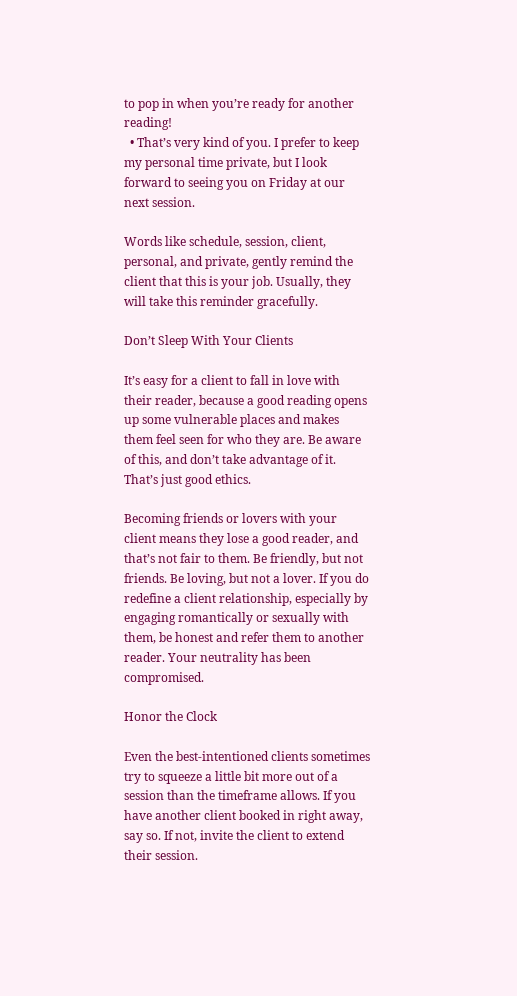to pop in when you’re ready for another reading!
  • That’s very kind of you. I prefer to keep my personal time private, but I look forward to seeing you on Friday at our next session.

Words like schedule, session, client, personal, and private, gently remind the client that this is your job. Usually, they will take this reminder gracefully.

Don’t Sleep With Your Clients

It’s easy for a client to fall in love with their reader, because a good reading opens up some vulnerable places and makes them feel seen for who they are. Be aware of this, and don’t take advantage of it. That’s just good ethics.

Becoming friends or lovers with your client means they lose a good reader, and that’s not fair to them. Be friendly, but not friends. Be loving, but not a lover. If you do redefine a client relationship, especially by engaging romantically or sexually with them, be honest and refer them to another reader. Your neutrality has been compromised.

Honor the Clock

Even the best-intentioned clients sometimes try to squeeze a little bit more out of a session than the timeframe allows. If you have another client booked in right away, say so. If not, invite the client to extend their session.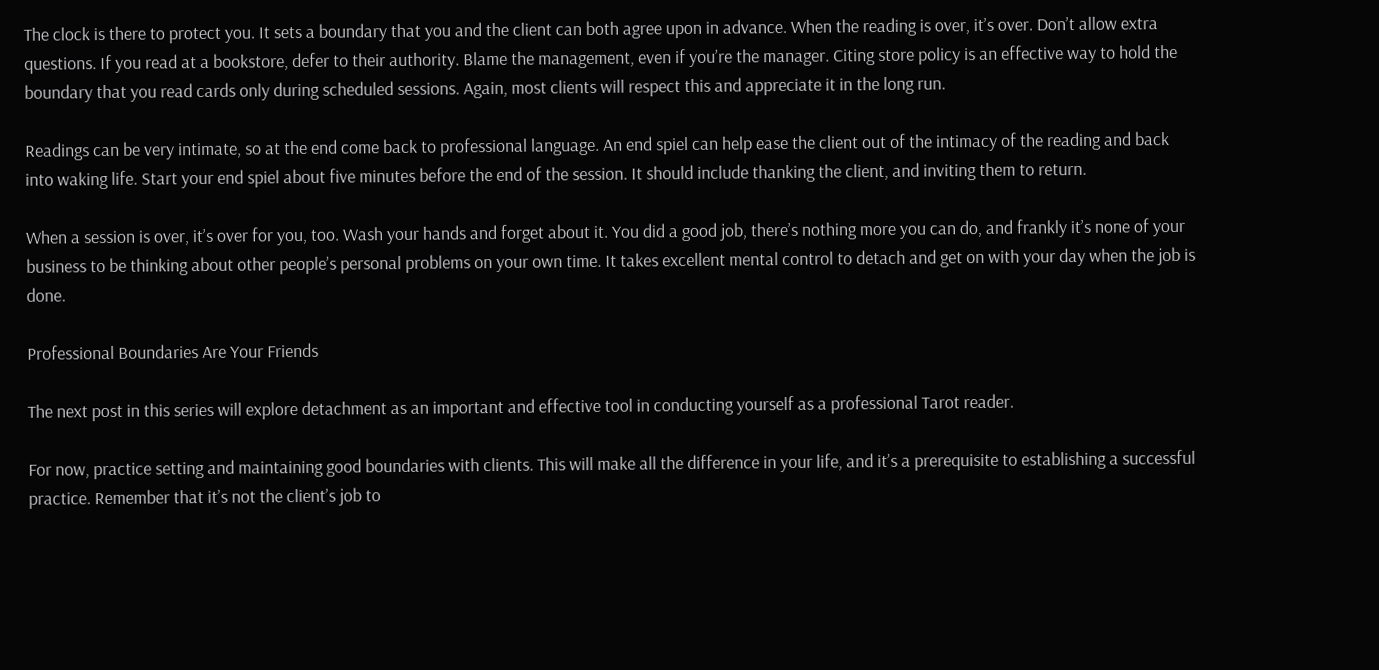The clock is there to protect you. It sets a boundary that you and the client can both agree upon in advance. When the reading is over, it’s over. Don’t allow extra questions. If you read at a bookstore, defer to their authority. Blame the management, even if you’re the manager. Citing store policy is an effective way to hold the boundary that you read cards only during scheduled sessions. Again, most clients will respect this and appreciate it in the long run.

Readings can be very intimate, so at the end come back to professional language. An end spiel can help ease the client out of the intimacy of the reading and back into waking life. Start your end spiel about five minutes before the end of the session. It should include thanking the client, and inviting them to return.

When a session is over, it’s over for you, too. Wash your hands and forget about it. You did a good job, there’s nothing more you can do, and frankly it’s none of your business to be thinking about other people’s personal problems on your own time. It takes excellent mental control to detach and get on with your day when the job is done.

Professional Boundaries Are Your Friends

The next post in this series will explore detachment as an important and effective tool in conducting yourself as a professional Tarot reader.

For now, practice setting and maintaining good boundaries with clients. This will make all the difference in your life, and it’s a prerequisite to establishing a successful practice. Remember that it’s not the client’s job to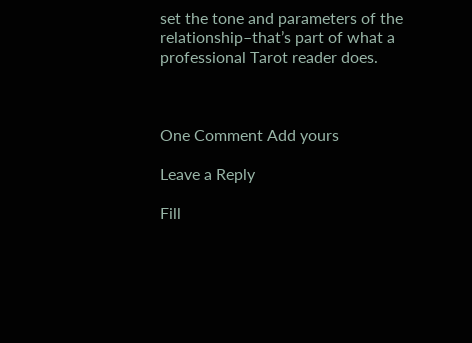set the tone and parameters of the relationship–that’s part of what a professional Tarot reader does.



One Comment Add yours

Leave a Reply

Fill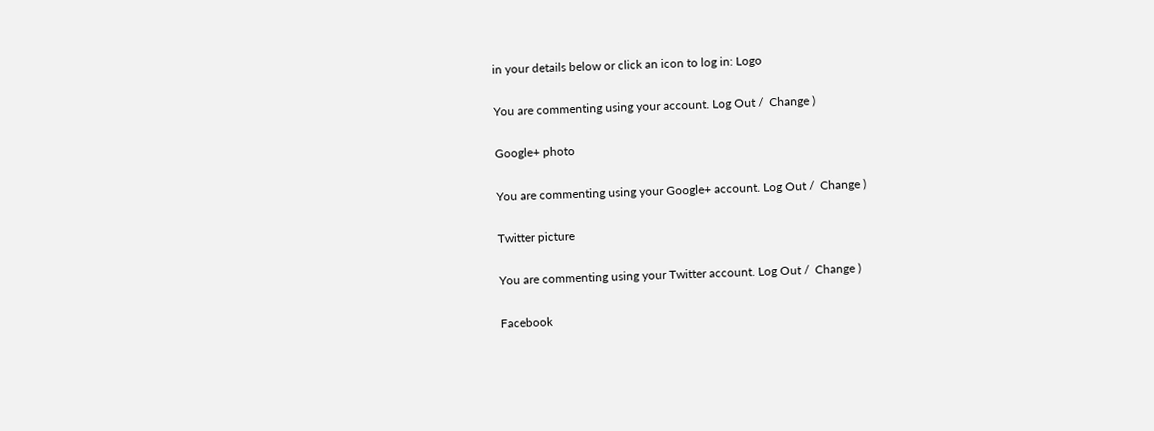in your details below or click an icon to log in: Logo

You are commenting using your account. Log Out /  Change )

Google+ photo

You are commenting using your Google+ account. Log Out /  Change )

Twitter picture

You are commenting using your Twitter account. Log Out /  Change )

Facebook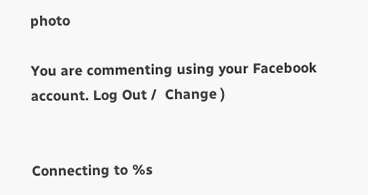photo

You are commenting using your Facebook account. Log Out /  Change )


Connecting to %s